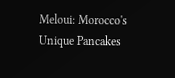Meloui: Morocco's Unique Pancakes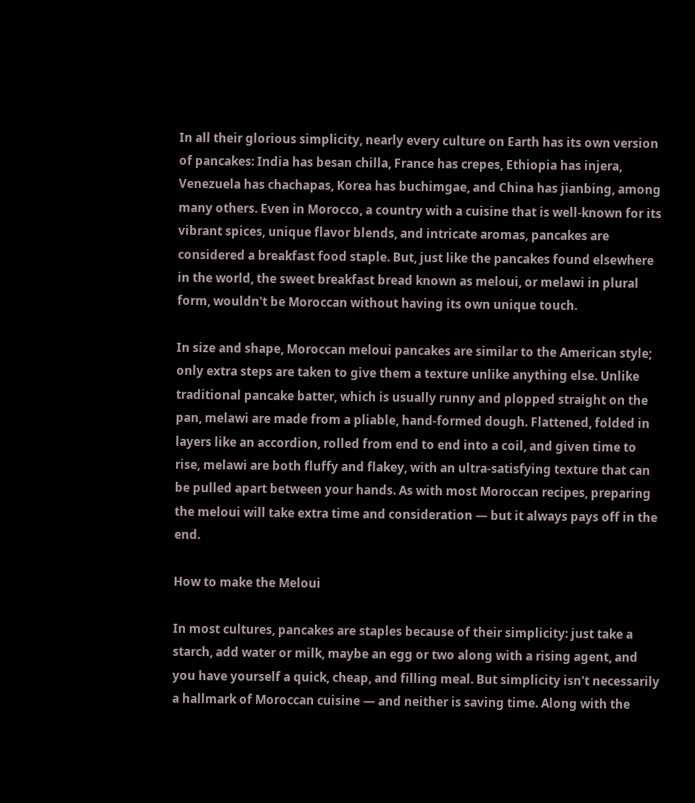In all their glorious simplicity, nearly every culture on Earth has its own version of pancakes: India has besan chilla, France has crepes, Ethiopia has injera, Venezuela has chachapas, Korea has buchimgae, and China has jianbing, among many others. Even in Morocco, a country with a cuisine that is well-known for its vibrant spices, unique flavor blends, and intricate aromas, pancakes are considered a breakfast food staple. But, just like the pancakes found elsewhere in the world, the sweet breakfast bread known as meloui, or melawi in plural form, wouldn't be Moroccan without having its own unique touch.

In size and shape, Moroccan meloui pancakes are similar to the American style; only extra steps are taken to give them a texture unlike anything else. Unlike traditional pancake batter, which is usually runny and plopped straight on the pan, melawi are made from a pliable, hand-formed dough. Flattened, folded in layers like an accordion, rolled from end to end into a coil, and given time to rise, melawi are both fluffy and flakey, with an ultra-satisfying texture that can be pulled apart between your hands. As with most Moroccan recipes, preparing the meloui will take extra time and consideration — but it always pays off in the end.

How to make the Meloui

In most cultures, pancakes are staples because of their simplicity: just take a starch, add water or milk, maybe an egg or two along with a rising agent, and you have yourself a quick, cheap, and filling meal. But simplicity isn't necessarily a hallmark of Moroccan cuisine — and neither is saving time. Along with the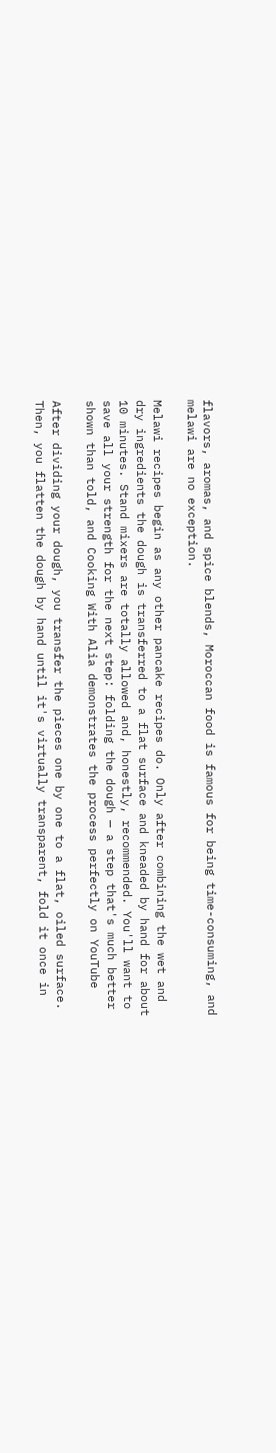flavors, aromas, and spice blends, Moroccan food is famous for being time-consuming, and melawi are no exception.

Melawi recipes begin as any other pancake recipes do. Only after combining the wet and dry ingredients the dough is transferred to a flat surface and kneaded by hand for about 10 minutes. Stand mixers are totally allowed and, honestly, recommended. You'll want to save all your strength for the next step: folding the dough — a step that's much better shown than told, and Cooking With Alia demonstrates the process perfectly on YouTube

After dividing your dough, you transfer the pieces one by one to a flat, oiled surface. Then, you flatten the dough by hand until it's virtually transparent, fold it once in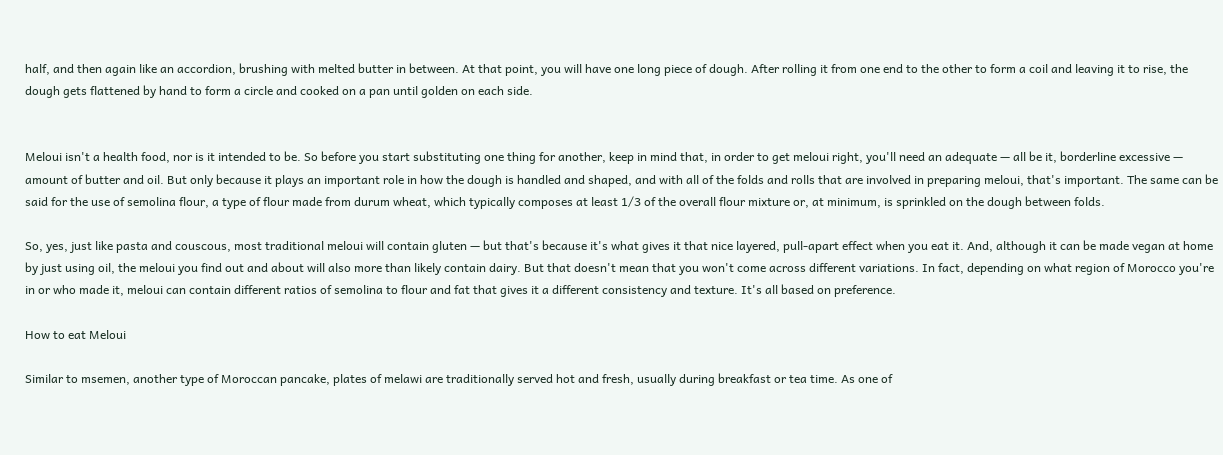half, and then again like an accordion, brushing with melted butter in between. At that point, you will have one long piece of dough. After rolling it from one end to the other to form a coil and leaving it to rise, the dough gets flattened by hand to form a circle and cooked on a pan until golden on each side.


Meloui isn't a health food, nor is it intended to be. So before you start substituting one thing for another, keep in mind that, in order to get meloui right, you'll need an adequate — all be it, borderline excessive — amount of butter and oil. But only because it plays an important role in how the dough is handled and shaped, and with all of the folds and rolls that are involved in preparing meloui, that's important. The same can be said for the use of semolina flour, a type of flour made from durum wheat, which typically composes at least 1/3 of the overall flour mixture or, at minimum, is sprinkled on the dough between folds.

So, yes, just like pasta and couscous, most traditional meloui will contain gluten — but that's because it's what gives it that nice layered, pull-apart effect when you eat it. And, although it can be made vegan at home by just using oil, the meloui you find out and about will also more than likely contain dairy. But that doesn't mean that you won't come across different variations. In fact, depending on what region of Morocco you're in or who made it, meloui can contain different ratios of semolina to flour and fat that gives it a different consistency and texture. It's all based on preference.

How to eat Meloui

Similar to msemen, another type of Moroccan pancake, plates of melawi are traditionally served hot and fresh, usually during breakfast or tea time. As one of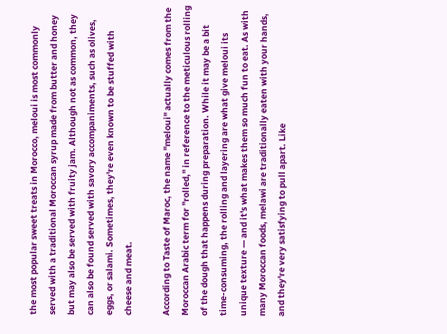the most popular sweet treats in Morocco, meloui is most commonly served with a traditional Moroccan syrup made from butter and honey but may also be served with fruity jam. Although not as common, they can also be found served with savory accompaniments, such as olives, eggs, or salami. Sometimes, they're even known to be stuffed with cheese and meat.

According to Taste of Maroc, the name "meloui" actually comes from the Moroccan Arabic term for "rolled," in reference to the meticulous rolling of the dough that happens during preparation. While it may be a bit time-consuming, the rolling and layering are what give meloui its unique texture — and it's what makes them so much fun to eat. As with many Moroccan foods, melawi are traditionally eaten with your hands, and they're very satisfying to pull apart. Like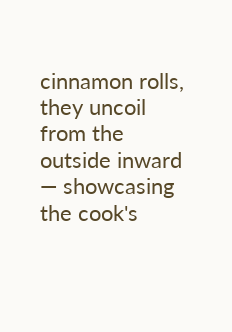cinnamon rolls, they uncoil from the outside inward — showcasing the cook's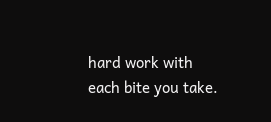hard work with each bite you take.